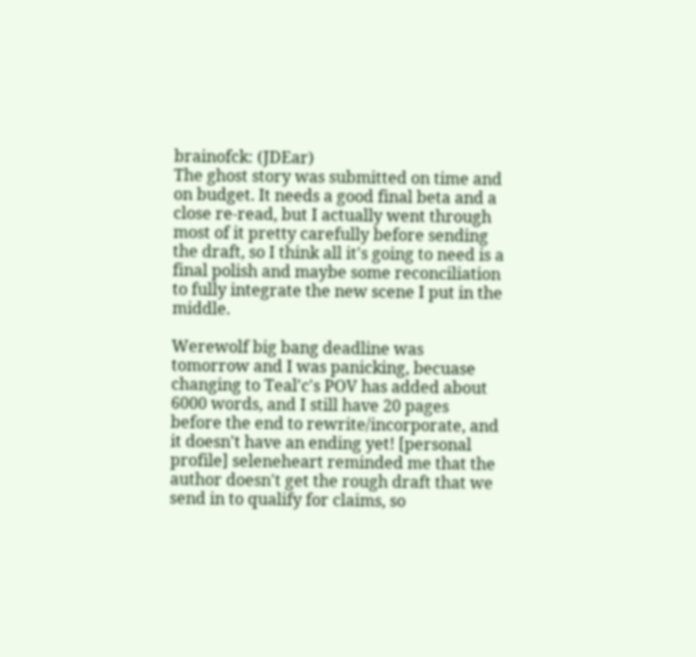brainofck: (JDEar)
The ghost story was submitted on time and on budget. It needs a good final beta and a close re-read, but I actually went through most of it pretty carefully before sending the draft, so I think all it's going to need is a final polish and maybe some reconciliation to fully integrate the new scene I put in the middle.

Werewolf big bang deadline was tomorrow and I was panicking, becuase changing to Teal'c's POV has added about 6000 words, and I still have 20 pages before the end to rewrite/incorporate, and it doesn't have an ending yet! [personal profile] seleneheart reminded me that the author doesn't get the rough draft that we send in to qualify for claims, so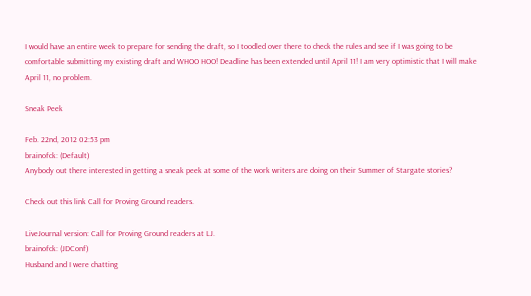I would have an entire week to prepare for sending the draft, so I toodled over there to check the rules and see if I was going to be comfortable submitting my existing draft and WHOO HOO! Deadline has been extended until April 11! I am very optimistic that I will make April 11, no problem.

Sneak Peek

Feb. 22nd, 2012 02:53 pm
brainofck: (Default)
Anybody out there interested in getting a sneak peek at some of the work writers are doing on their Summer of Stargate stories?

Check out this link Call for Proving Ground readers.

LiveJournal version: Call for Proving Ground readers at LJ.
brainofck: (JDConf)
Husband and I were chatting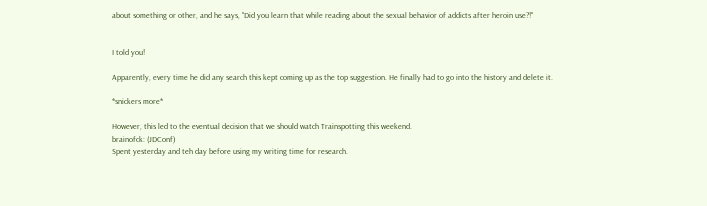about something or other, and he says, "Did you learn that while reading about the sexual behavior of addicts after heroin use?!"


I told you!

Apparently, every time he did any search this kept coming up as the top suggestion. He finally had to go into the history and delete it.

*snickers more*

However, this led to the eventual decision that we should watch Trainspotting this weekend.
brainofck: (JDConf)
Spent yesterday and teh day before using my writing time for research.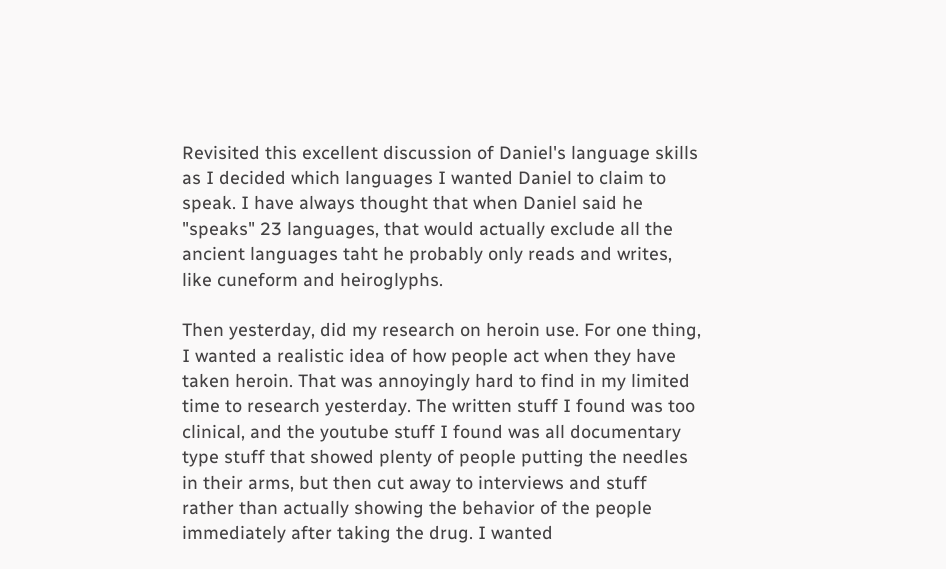Revisited this excellent discussion of Daniel's language skills as I decided which languages I wanted Daniel to claim to speak. I have always thought that when Daniel said he "speaks" 23 languages, that would actually exclude all the ancient languages taht he probably only reads and writes, like cuneform and heiroglyphs.

Then yesterday, did my research on heroin use. For one thing, I wanted a realistic idea of how people act when they have taken heroin. That was annoyingly hard to find in my limited time to research yesterday. The written stuff I found was too clinical, and the youtube stuff I found was all documentary type stuff that showed plenty of people putting the needles in their arms, but then cut away to interviews and stuff rather than actually showing the behavior of the people immediately after taking the drug. I wanted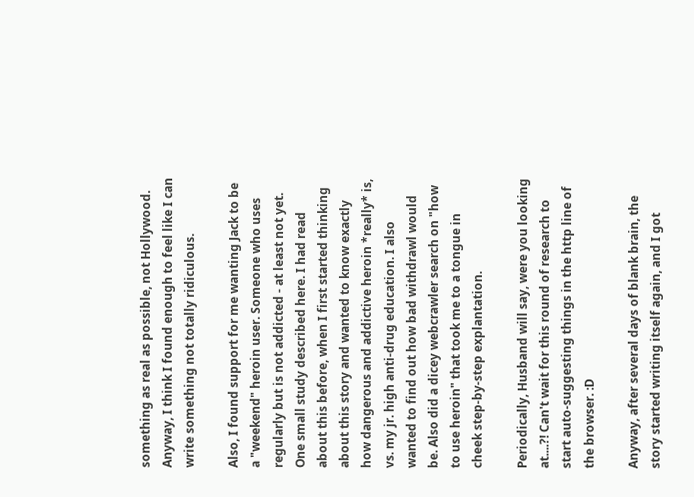something as real as possible, not Hollywood. Anyway, I think I found enough to feel like I can write something not totally ridiculous.

Also, I found support for me wanting Jack to be a "weekend" heroin user. Someone who uses regularly but is not addicted - at least not yet. One small study described here. I had read about this before, when I first started thinking about this story and wanted to know exactly how dangerous and addictive heroin *really* is, vs. my jr. high anti-drug education. I also wanted to find out how bad withdrawl would be. Also did a dicey webcrawler search on "how to use heroin" that took me to a tongue in cheek step-by-step explantation.

Periodically, Husband will say, were you looking at....?! Can't wait for this round of research to start auto-suggesting things in the http line of the browser. :D

Anyway, after several days of blank brain, the story started writing itself again, and I got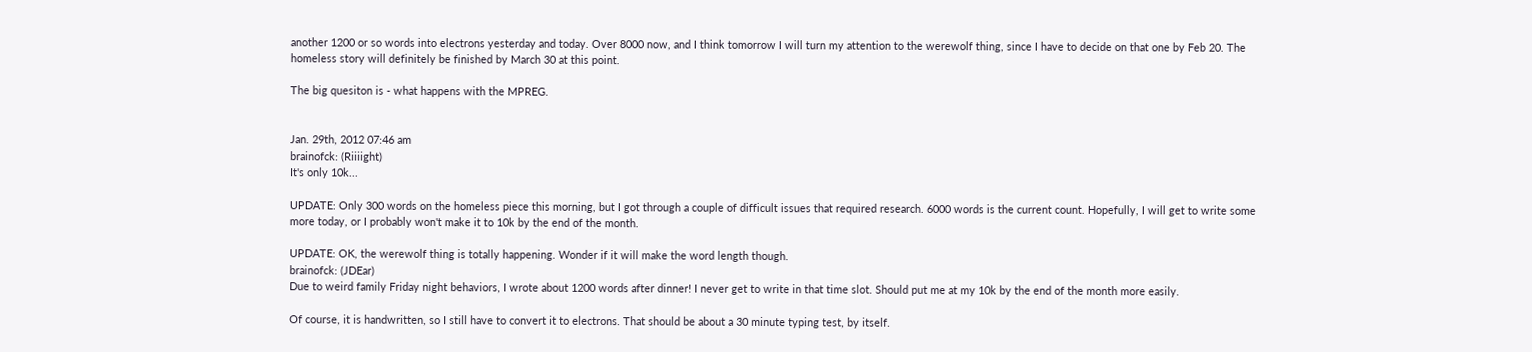another 1200 or so words into electrons yesterday and today. Over 8000 now, and I think tomorrow I will turn my attention to the werewolf thing, since I have to decide on that one by Feb 20. The homeless story will definitely be finished by March 30 at this point.

The big quesiton is - what happens with the MPREG.


Jan. 29th, 2012 07:46 am
brainofck: (Riiiight)
It's only 10k...

UPDATE: Only 300 words on the homeless piece this morning, but I got through a couple of difficult issues that required research. 6000 words is the current count. Hopefully, I will get to write some more today, or I probably won't make it to 10k by the end of the month.

UPDATE: OK, the werewolf thing is totally happening. Wonder if it will make the word length though.
brainofck: (JDEar)
Due to weird family Friday night behaviors, I wrote about 1200 words after dinner! I never get to write in that time slot. Should put me at my 10k by the end of the month more easily.

Of course, it is handwritten, so I still have to convert it to electrons. That should be about a 30 minute typing test, by itself.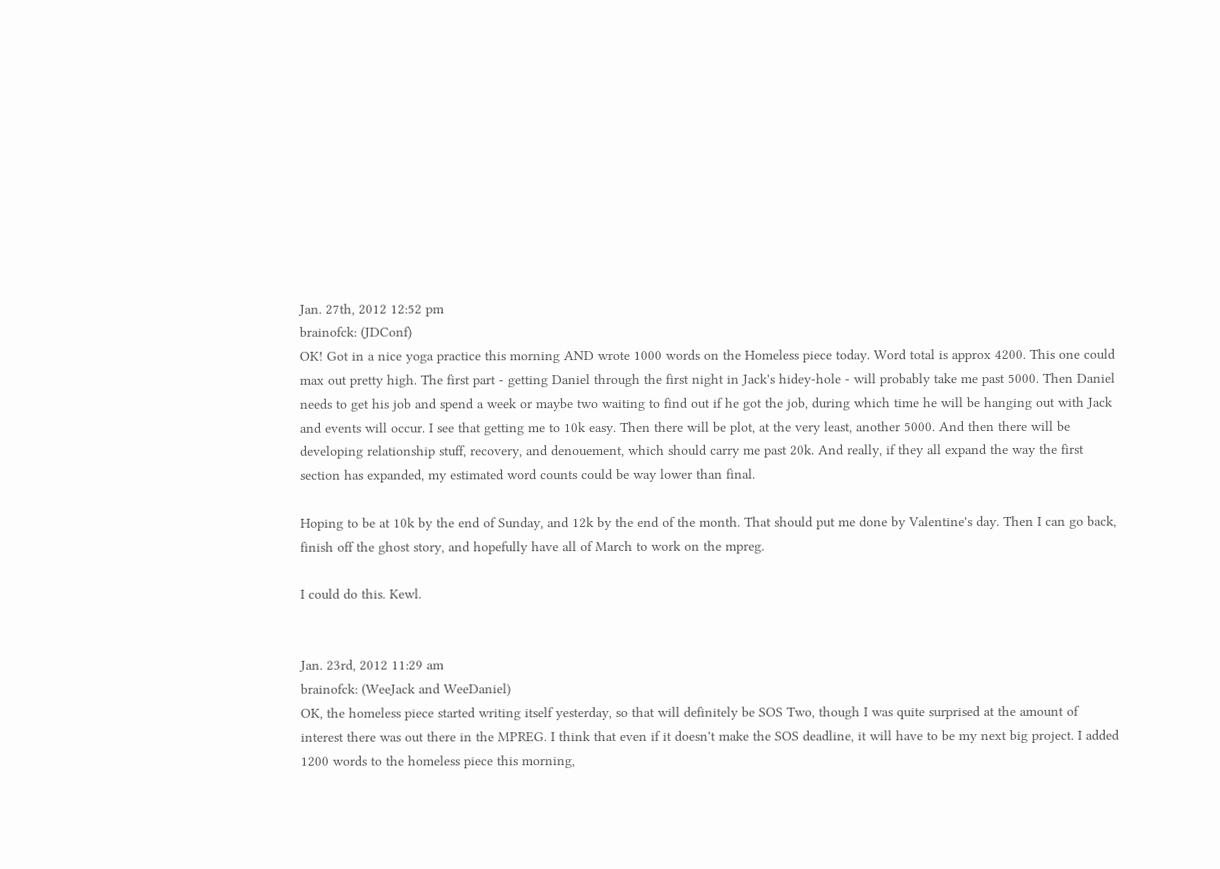Jan. 27th, 2012 12:52 pm
brainofck: (JDConf)
OK! Got in a nice yoga practice this morning AND wrote 1000 words on the Homeless piece today. Word total is approx 4200. This one could max out pretty high. The first part - getting Daniel through the first night in Jack's hidey-hole - will probably take me past 5000. Then Daniel needs to get his job and spend a week or maybe two waiting to find out if he got the job, during which time he will be hanging out with Jack and events will occur. I see that getting me to 10k easy. Then there will be plot, at the very least, another 5000. And then there will be developing relationship stuff, recovery, and denouement, which should carry me past 20k. And really, if they all expand the way the first section has expanded, my estimated word counts could be way lower than final.

Hoping to be at 10k by the end of Sunday, and 12k by the end of the month. That should put me done by Valentine's day. Then I can go back, finish off the ghost story, and hopefully have all of March to work on the mpreg.

I could do this. Kewl.


Jan. 23rd, 2012 11:29 am
brainofck: (WeeJack and WeeDaniel)
OK, the homeless piece started writing itself yesterday, so that will definitely be SOS Two, though I was quite surprised at the amount of interest there was out there in the MPREG. I think that even if it doesn't make the SOS deadline, it will have to be my next big project. I added 1200 words to the homeless piece this morning,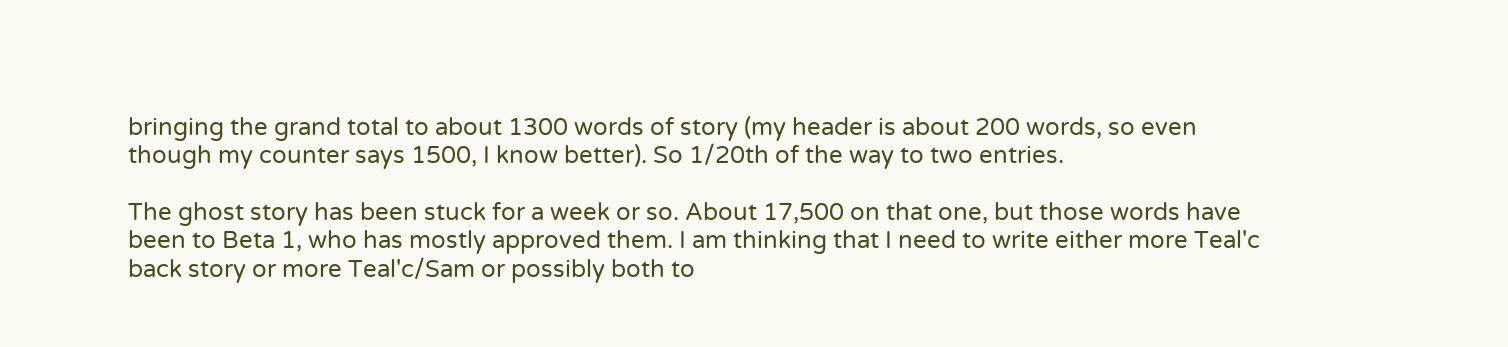bringing the grand total to about 1300 words of story (my header is about 200 words, so even though my counter says 1500, I know better). So 1/20th of the way to two entries.

The ghost story has been stuck for a week or so. About 17,500 on that one, but those words have been to Beta 1, who has mostly approved them. I am thinking that I need to write either more Teal'c back story or more Teal'c/Sam or possibly both to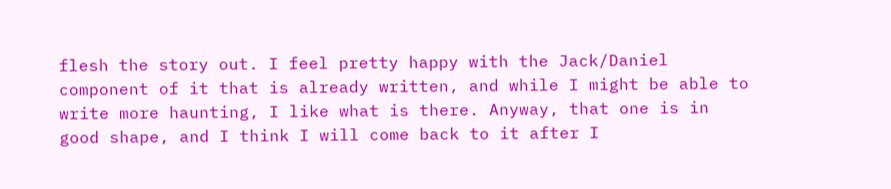flesh the story out. I feel pretty happy with the Jack/Daniel component of it that is already written, and while I might be able to write more haunting, I like what is there. Anyway, that one is in good shape, and I think I will come back to it after I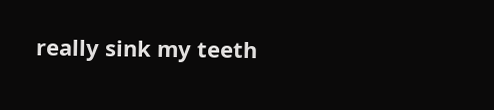really sink my teeth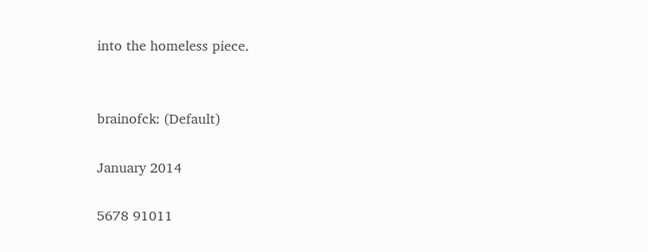into the homeless piece.


brainofck: (Default)

January 2014

5678 91011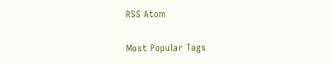RSS Atom

Most Popular Tags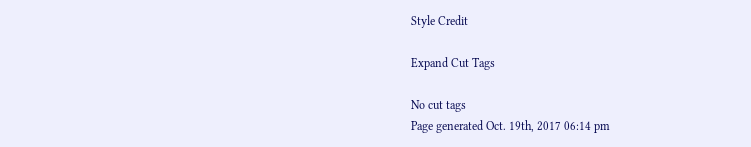Style Credit

Expand Cut Tags

No cut tags
Page generated Oct. 19th, 2017 06:14 pm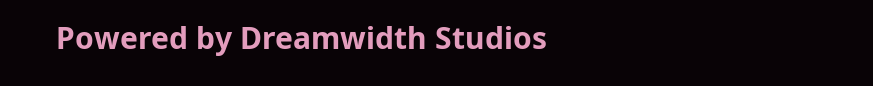Powered by Dreamwidth Studios